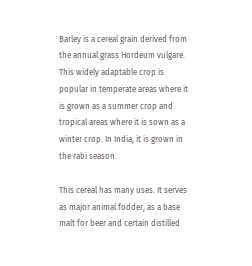Barley is a cereal grain derived from the annual grass Hordeum vulgare. This widely adaptable crop is popular in temperate areas where it is grown as a summer crop and tropical areas where it is sown as a winter crop. In India, it is grown in the rabi season.

This cereal has many uses. It serves as major animal fodder, as a base malt for beer and certain distilled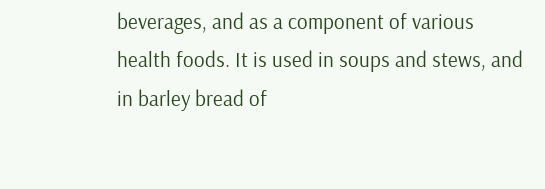beverages, and as a component of various health foods. It is used in soups and stews, and in barley bread of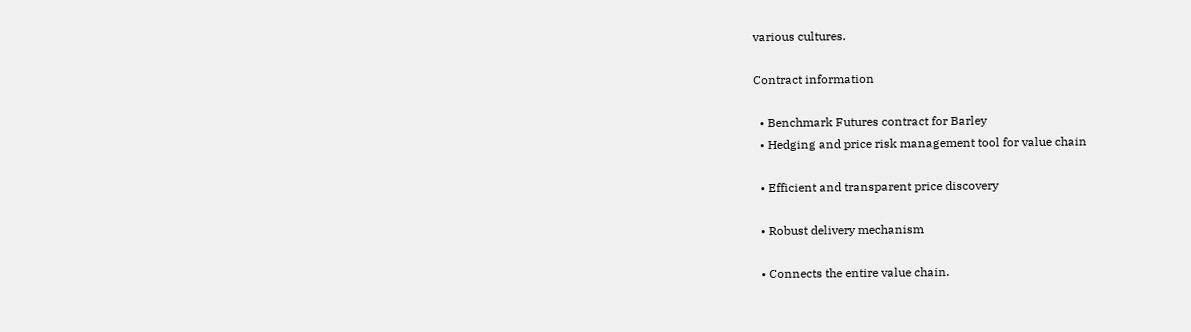various cultures.

Contract information

  • Benchmark Futures contract for Barley
  • Hedging and price risk management tool for value chain

  • Efficient and transparent price discovery

  • Robust delivery mechanism

  • Connects the entire value chain.